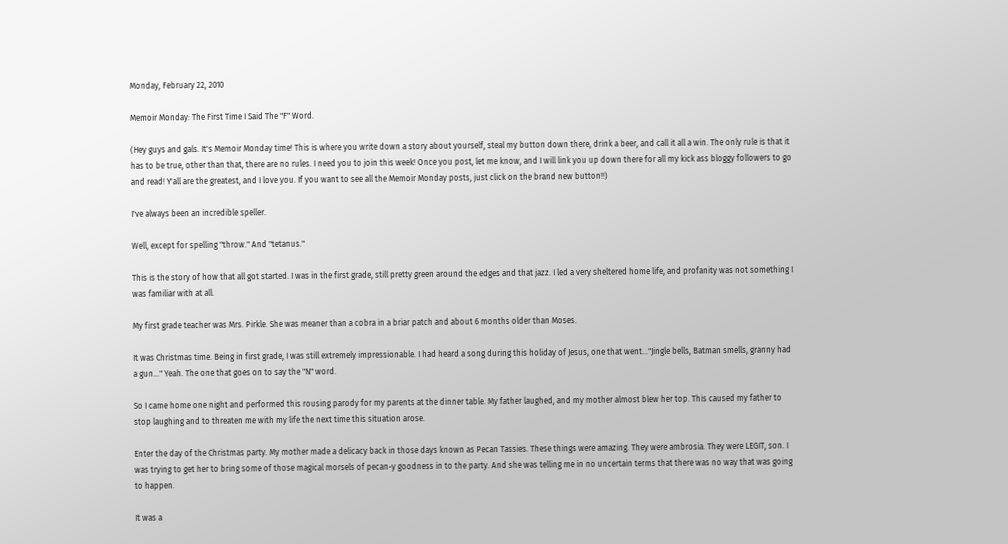Monday, February 22, 2010

Memoir Monday: The First Time I Said The "F" Word.

(Hey guys and gals. It's Memoir Monday time! This is where you write down a story about yourself, steal my button down there, drink a beer, and call it all a win. The only rule is that it has to be true, other than that, there are no rules. I need you to join this week! Once you post, let me know, and I will link you up down there for all my kick ass bloggy followers to go and read! Y'all are the greatest, and I love you. If you want to see all the Memoir Monday posts, just click on the brand new button!!)

I've always been an incredible speller.

Well, except for spelling "throw." And "tetanus."

This is the story of how that all got started. I was in the first grade, still pretty green around the edges and that jazz. I led a very sheltered home life, and profanity was not something I was familiar with at all.

My first grade teacher was Mrs. Pirkle. She was meaner than a cobra in a briar patch and about 6 months older than Moses.

It was Christmas time. Being in first grade, I was still extremely impressionable. I had heard a song during this holiday of Jesus, one that went..."Jingle bells, Batman smells, granny had a gun..." Yeah. The one that goes on to say the "N" word.

So I came home one night and performed this rousing parody for my parents at the dinner table. My father laughed, and my mother almost blew her top. This caused my father to stop laughing and to threaten me with my life the next time this situation arose.

Enter the day of the Christmas party. My mother made a delicacy back in those days known as Pecan Tassies. These things were amazing. They were ambrosia. They were LEGIT, son. I was trying to get her to bring some of those magical morsels of pecan-y goodness in to the party. And she was telling me in no uncertain terms that there was no way that was going to happen.

It was a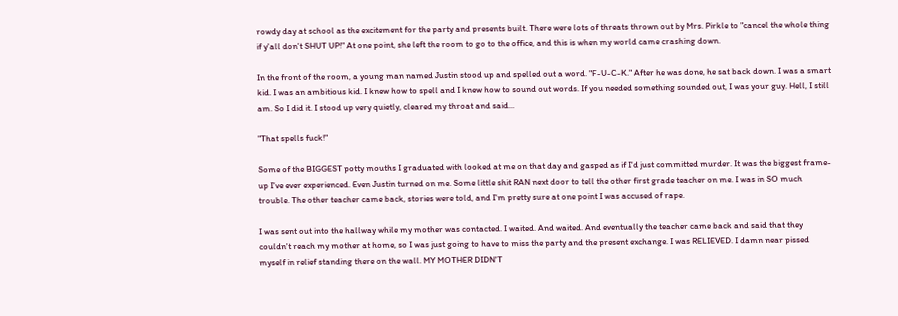rowdy day at school as the excitement for the party and presents built. There were lots of threats thrown out by Mrs. Pirkle to "cancel the whole thing if y'all don't SHUT UP!" At one point, she left the room to go to the office, and this is when my world came crashing down.

In the front of the room, a young man named Justin stood up and spelled out a word. "F-U-C-K." After he was done, he sat back down. I was a smart kid. I was an ambitious kid. I knew how to spell and I knew how to sound out words. If you needed something sounded out, I was your guy. Hell, I still am. So I did it. I stood up very quietly, cleared my throat and said...

"That spells fuck!"

Some of the BIGGEST potty mouths I graduated with looked at me on that day and gasped as if I'd just committed murder. It was the biggest frame-up I've ever experienced. Even Justin turned on me. Some little shit RAN next door to tell the other first grade teacher on me. I was in SO much trouble. The other teacher came back, stories were told, and I'm pretty sure at one point I was accused of rape.

I was sent out into the hallway while my mother was contacted. I waited. And waited. And eventually the teacher came back and said that they couldn't reach my mother at home, so I was just going to have to miss the party and the present exchange. I was RELIEVED. I damn near pissed myself in relief standing there on the wall. MY MOTHER DIDN'T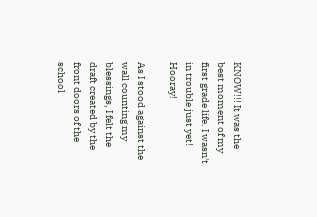KNOW!!! It was the best moment of my first grade life. I wasn't in trouble just yet! Hooray!

As I stood against the wall counting my blessings, I felt the draft created by the front doors of the school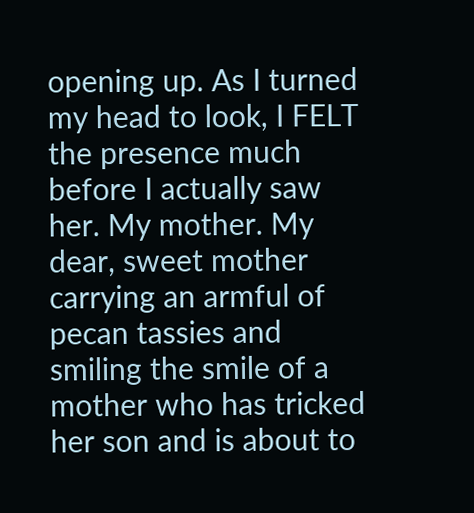opening up. As I turned my head to look, I FELT the presence much before I actually saw her. My mother. My dear, sweet mother carrying an armful of pecan tassies and smiling the smile of a mother who has tricked her son and is about to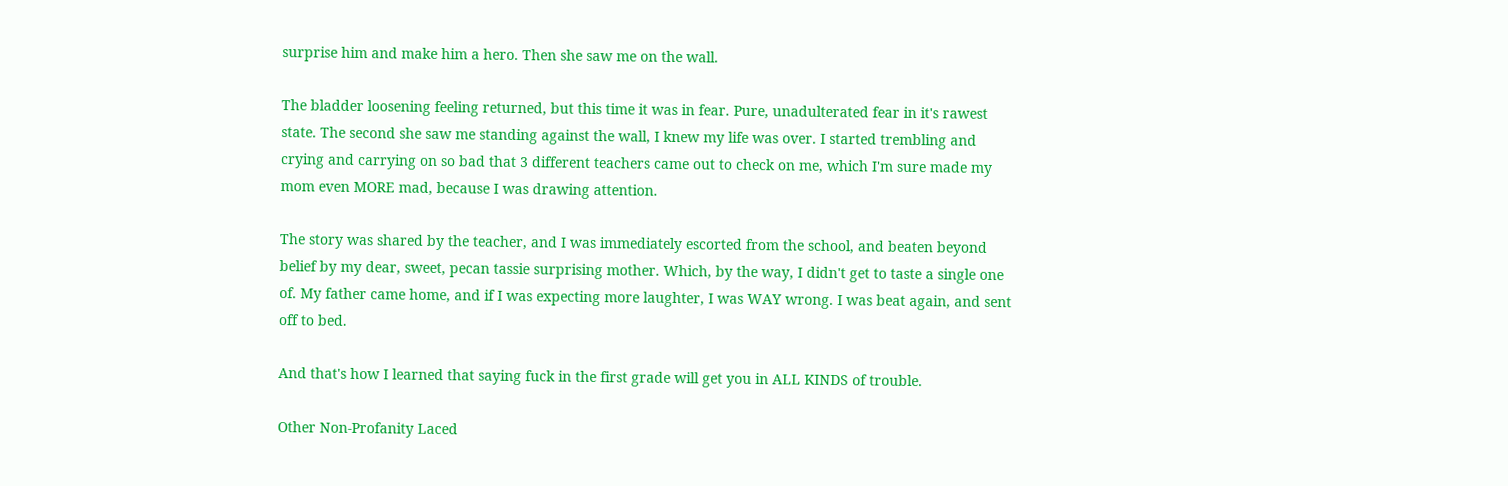surprise him and make him a hero. Then she saw me on the wall.

The bladder loosening feeling returned, but this time it was in fear. Pure, unadulterated fear in it's rawest state. The second she saw me standing against the wall, I knew my life was over. I started trembling and crying and carrying on so bad that 3 different teachers came out to check on me, which I'm sure made my mom even MORE mad, because I was drawing attention.

The story was shared by the teacher, and I was immediately escorted from the school, and beaten beyond belief by my dear, sweet, pecan tassie surprising mother. Which, by the way, I didn't get to taste a single one of. My father came home, and if I was expecting more laughter, I was WAY wrong. I was beat again, and sent off to bed.

And that's how I learned that saying fuck in the first grade will get you in ALL KINDS of trouble.

Other Non-Profanity Laced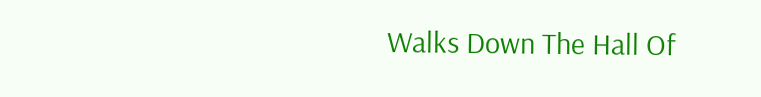Walks Down The Hall Of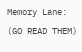Memory Lane: (GO READ THEM)